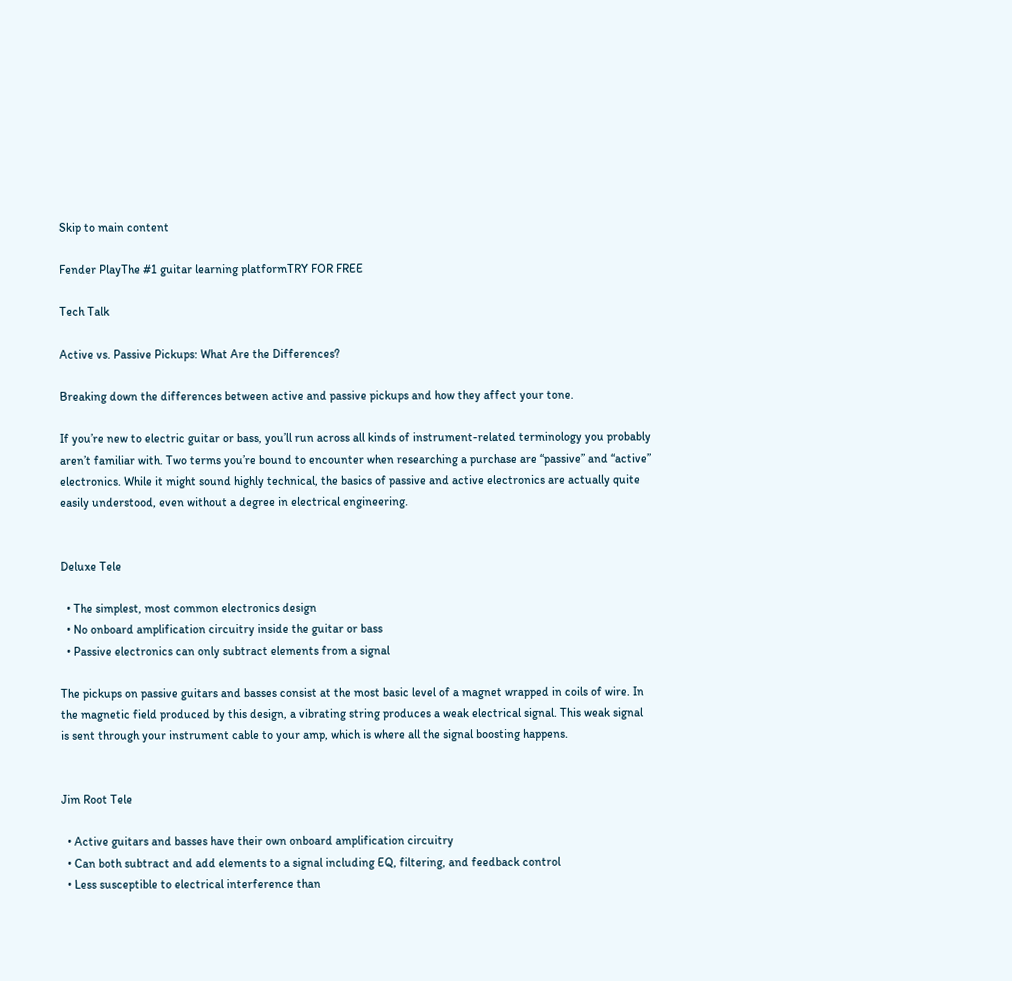Skip to main content

Fender PlayThe #1 guitar learning platformTRY FOR FREE

Tech Talk

Active vs. Passive Pickups: What Are the Differences?

Breaking down the differences between active and passive pickups and how they affect your tone.

If you’re new to electric guitar or bass, you’ll run across all kinds of instrument-related terminology you probably aren’t familiar with. Two terms you’re bound to encounter when researching a purchase are “passive” and “active” electronics. While it might sound highly technical, the basics of passive and active electronics are actually quite easily understood, even without a degree in electrical engineering.


Deluxe Tele

  • The simplest, most common electronics design
  • No onboard amplification circuitry inside the guitar or bass
  • Passive electronics can only subtract elements from a signal

The pickups on passive guitars and basses consist at the most basic level of a magnet wrapped in coils of wire. In the magnetic field produced by this design, a vibrating string produces a weak electrical signal. This weak signal is sent through your instrument cable to your amp, which is where all the signal boosting happens.


Jim Root Tele

  • Active guitars and basses have their own onboard amplification circuitry
  • Can both subtract and add elements to a signal including EQ, filtering, and feedback control
  • Less susceptible to electrical interference than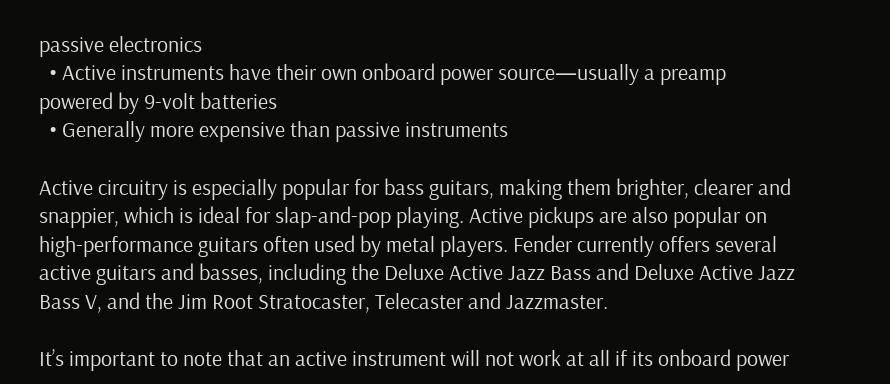passive electronics
  • Active instruments have their own onboard power source—usually a preamp powered by 9-volt batteries
  • Generally more expensive than passive instruments

Active circuitry is especially popular for bass guitars, making them brighter, clearer and snappier, which is ideal for slap-and-pop playing. Active pickups are also popular on high-performance guitars often used by metal players. Fender currently offers several active guitars and basses, including the Deluxe Active Jazz Bass and Deluxe Active Jazz Bass V, and the Jim Root Stratocaster, Telecaster and Jazzmaster.

It’s important to note that an active instrument will not work at all if its onboard power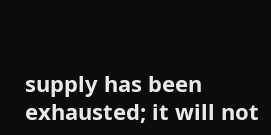supply has been exhausted; it will not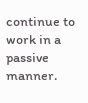continue to work in a passive manner.